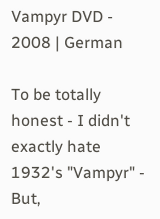Vampyr DVD - 2008 | German

To be totally honest - I didn't exactly hate 1932's "Vampyr" - But,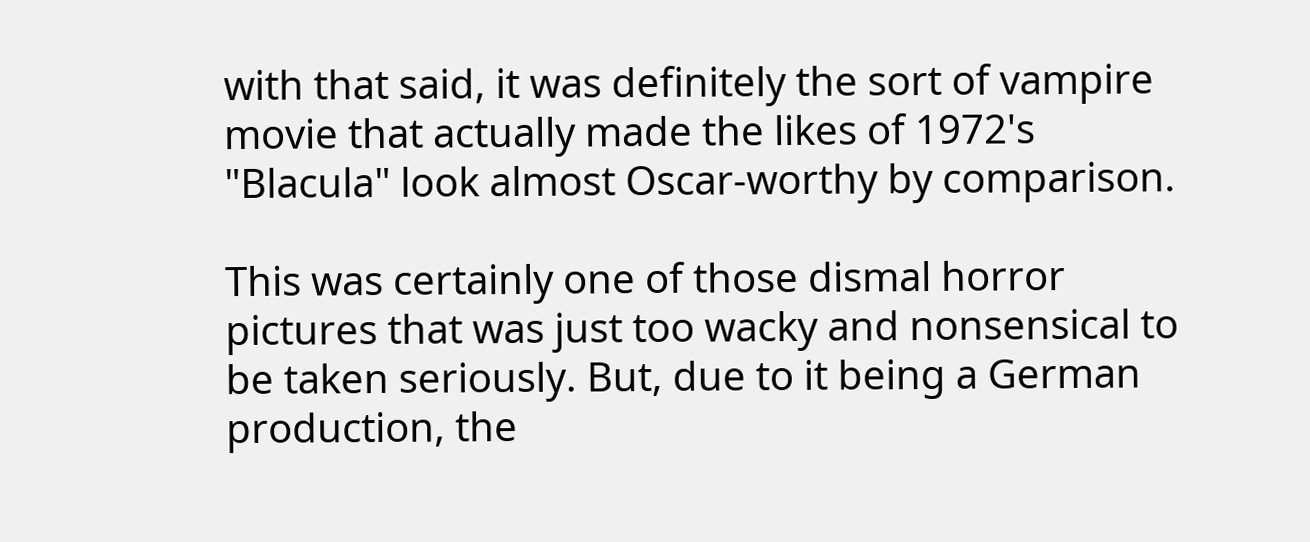with that said, it was definitely the sort of vampire movie that actually made the likes of 1972's "Blacula" look almost Oscar-worthy by comparison.

This was certainly one of those dismal horror pictures that was just too wacky and nonsensical to be taken seriously. But, due to it being a German production, the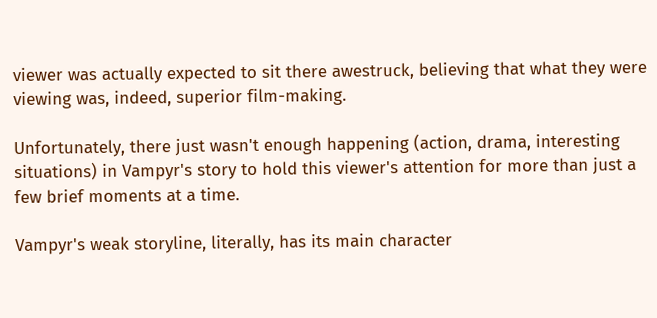viewer was actually expected to sit there awestruck, believing that what they were viewing was, indeed, superior film-making.

Unfortunately, there just wasn't enough happening (action, drama, interesting situations) in Vampyr's story to hold this viewer's attention for more than just a few brief moments at a time.

Vampyr's weak storyline, literally, has its main character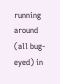running around (all bug-eyed) in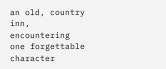an old, country inn, encountering one forgettable character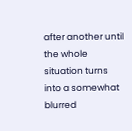after another until the whole situation turns into a somewhat blurred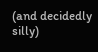(and decidedly silly)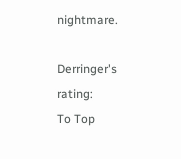nightmare.

Derringer's rating:
To Top